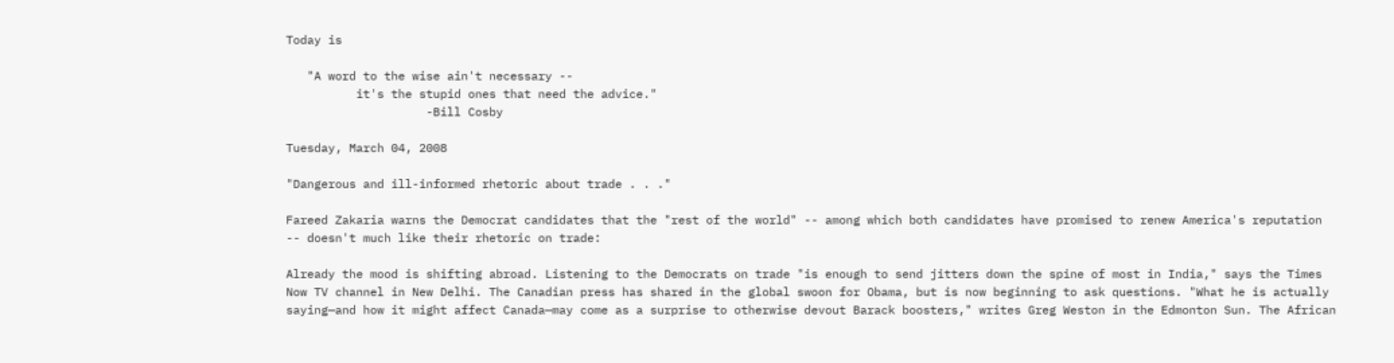Today is

   "A word to the wise ain't necessary --
          it's the stupid ones that need the advice."
                    -Bill Cosby

Tuesday, March 04, 2008

"Dangerous and ill-informed rhetoric about trade . . ."

Fareed Zakaria warns the Democrat candidates that the "rest of the world" -- among which both candidates have promised to renew America's reputation -- doesn't much like their rhetoric on trade:

Already the mood is shifting abroad. Listening to the Democrats on trade "is enough to send jitters down the spine of most in India," says the Times Now TV channel in New Delhi. The Canadian press has shared in the global swoon for Obama, but is now beginning to ask questions. "What he is actually saying—and how it might affect Canada—may come as a surprise to otherwise devout Barack boosters," writes Greg Weston in the Edmonton Sun. The African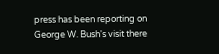press has been reporting on George W. Bush's visit there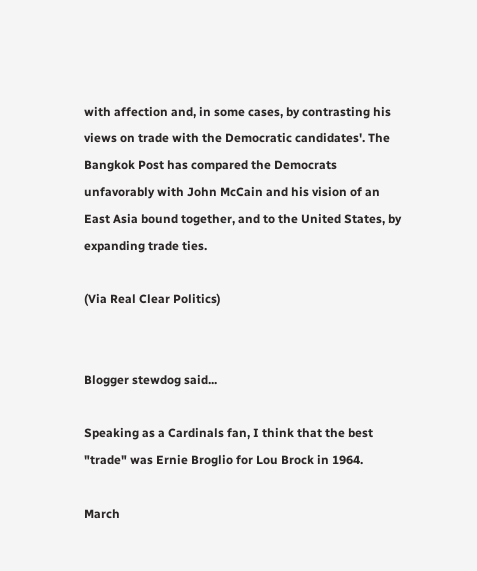with affection and, in some cases, by contrasting his views on trade with the Democratic candidates'. The Bangkok Post has compared the Democrats unfavorably with John McCain and his vision of an East Asia bound together, and to the United States, by expanding trade ties.

(Via Real Clear Politics)


Blogger stewdog said...

Speaking as a Cardinals fan, I think that the best "trade" was Ernie Broglio for Lou Brock in 1964.

March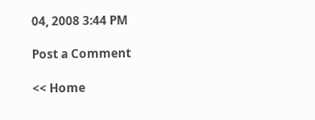04, 2008 3:44 PM

Post a Comment

<< Home